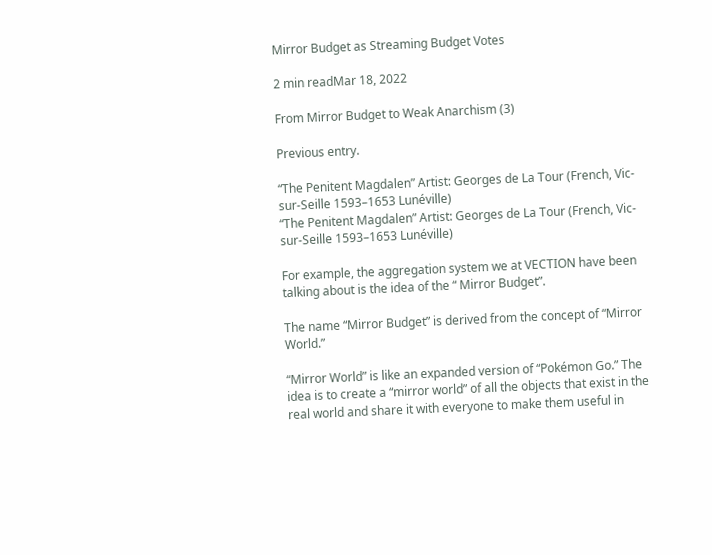Mirror Budget as Streaming Budget Votes

2 min readMar 18, 2022

From Mirror Budget to Weak Anarchism (3)

Previous entry.

“The Penitent Magdalen” Artist: Georges de La Tour (French, Vic-sur-Seille 1593–1653 Lunéville)
“The Penitent Magdalen” Artist: Georges de La Tour (French, Vic-sur-Seille 1593–1653 Lunéville)

For example, the aggregation system we at VECTION have been talking about is the idea of the “ Mirror Budget”.

The name “Mirror Budget” is derived from the concept of “Mirror World.”

“Mirror World” is like an expanded version of “Pokémon Go.” The idea is to create a “mirror world” of all the objects that exist in the real world and share it with everyone to make them useful in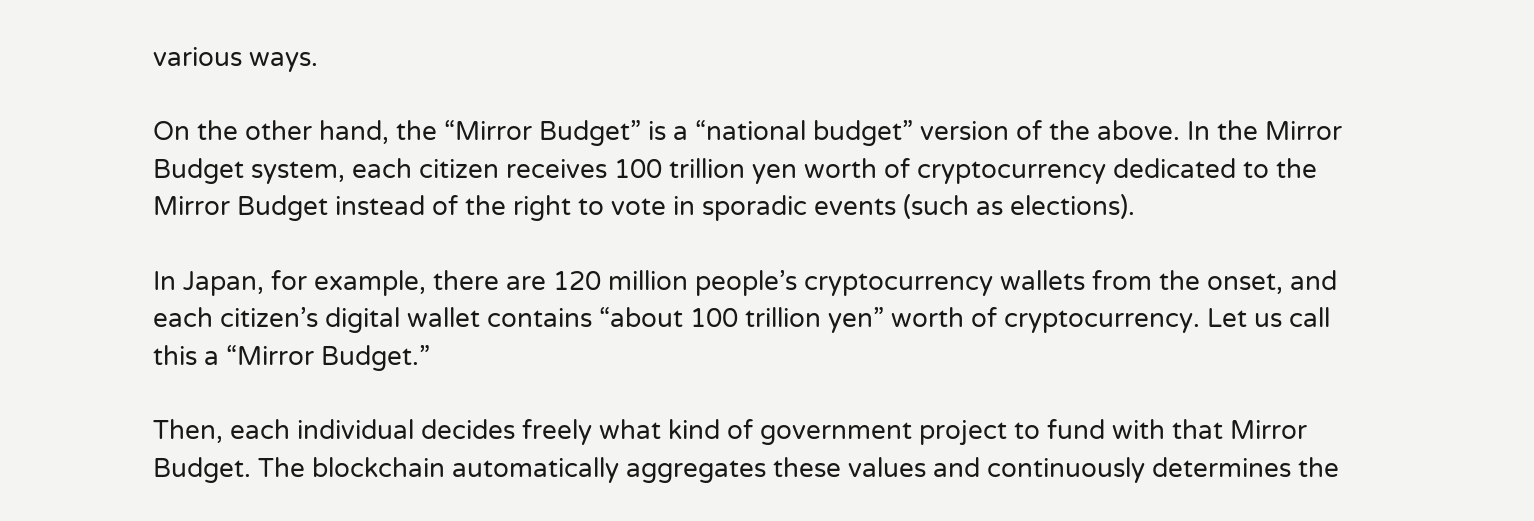various ways.

On the other hand, the “Mirror Budget” is a “national budget” version of the above. In the Mirror Budget system, each citizen receives 100 trillion yen worth of cryptocurrency dedicated to the Mirror Budget instead of the right to vote in sporadic events (such as elections).

In Japan, for example, there are 120 million people’s cryptocurrency wallets from the onset, and each citizen’s digital wallet contains “about 100 trillion yen” worth of cryptocurrency. Let us call this a “Mirror Budget.”

Then, each individual decides freely what kind of government project to fund with that Mirror Budget. The blockchain automatically aggregates these values and continuously determines the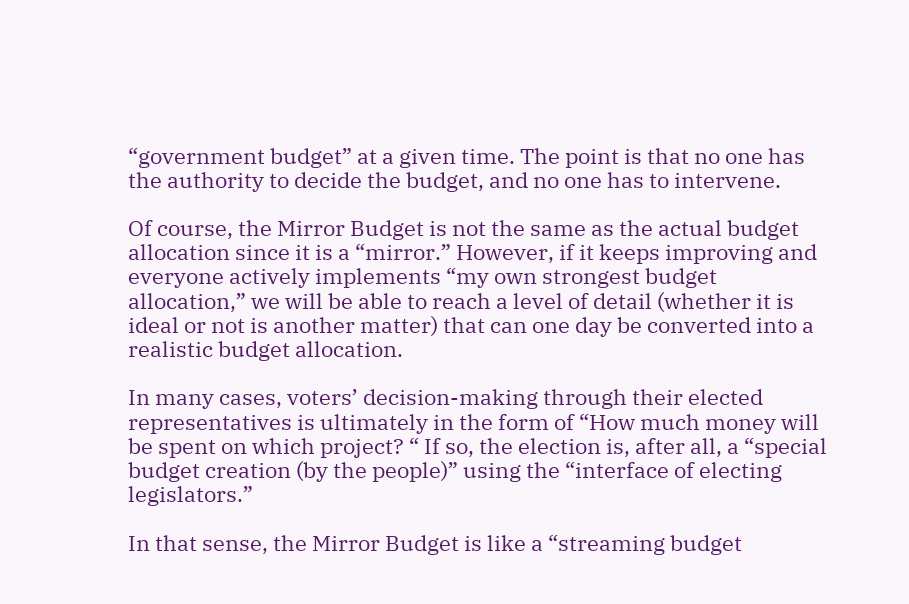“government budget” at a given time. The point is that no one has the authority to decide the budget, and no one has to intervene.

Of course, the Mirror Budget is not the same as the actual budget allocation since it is a “mirror.” However, if it keeps improving and everyone actively implements “my own strongest budget allocation,” we will be able to reach a level of detail (whether it is ideal or not is another matter) that can one day be converted into a realistic budget allocation.

In many cases, voters’ decision-making through their elected representatives is ultimately in the form of “How much money will be spent on which project? “ If so, the election is, after all, a “special budget creation (by the people)” using the “interface of electing legislators.”

In that sense, the Mirror Budget is like a “streaming budget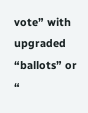vote” with upgraded “ballots” or “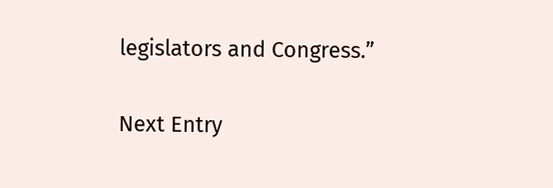legislators and Congress.”

Next Entry